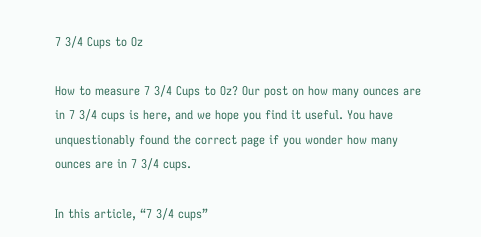7 3/4 Cups to Oz

How to measure 7 3/4 Cups to Oz? Our post on how many ounces are in 7 3/4 cups is here, and we hope you find it useful. You have unquestionably found the correct page if you wonder how many ounces are in 7 3/4 cups.

In this article, “7 3/4 cups”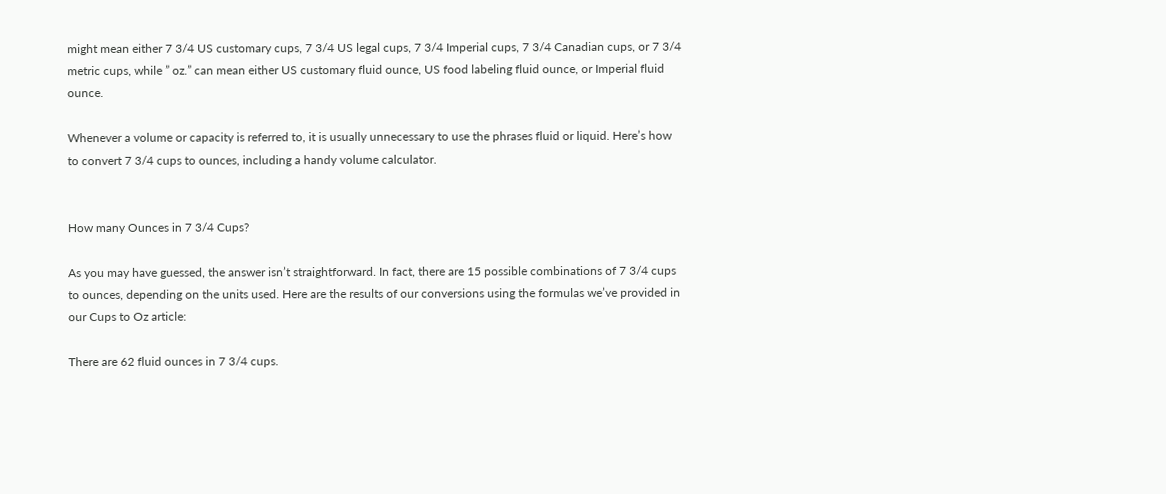might mean either 7 3/4 US customary cups, 7 3/4 US legal cups, 7 3/4 Imperial cups, 7 3/4 Canadian cups, or 7 3/4 metric cups, while ” oz.” can mean either US customary fluid ounce, US food labeling fluid ounce, or Imperial fluid ounce.

Whenever a volume or capacity is referred to, it is usually unnecessary to use the phrases fluid or liquid. Here’s how to convert 7 3/4 cups to ounces, including a handy volume calculator.


How many Ounces in 7 3/4 Cups?

As you may have guessed, the answer isn’t straightforward. In fact, there are 15 possible combinations of 7 3/4 cups to ounces, depending on the units used. Here are the results of our conversions using the formulas we’ve provided in our Cups to Oz article:

There are 62 fluid ounces in 7 3/4 cups.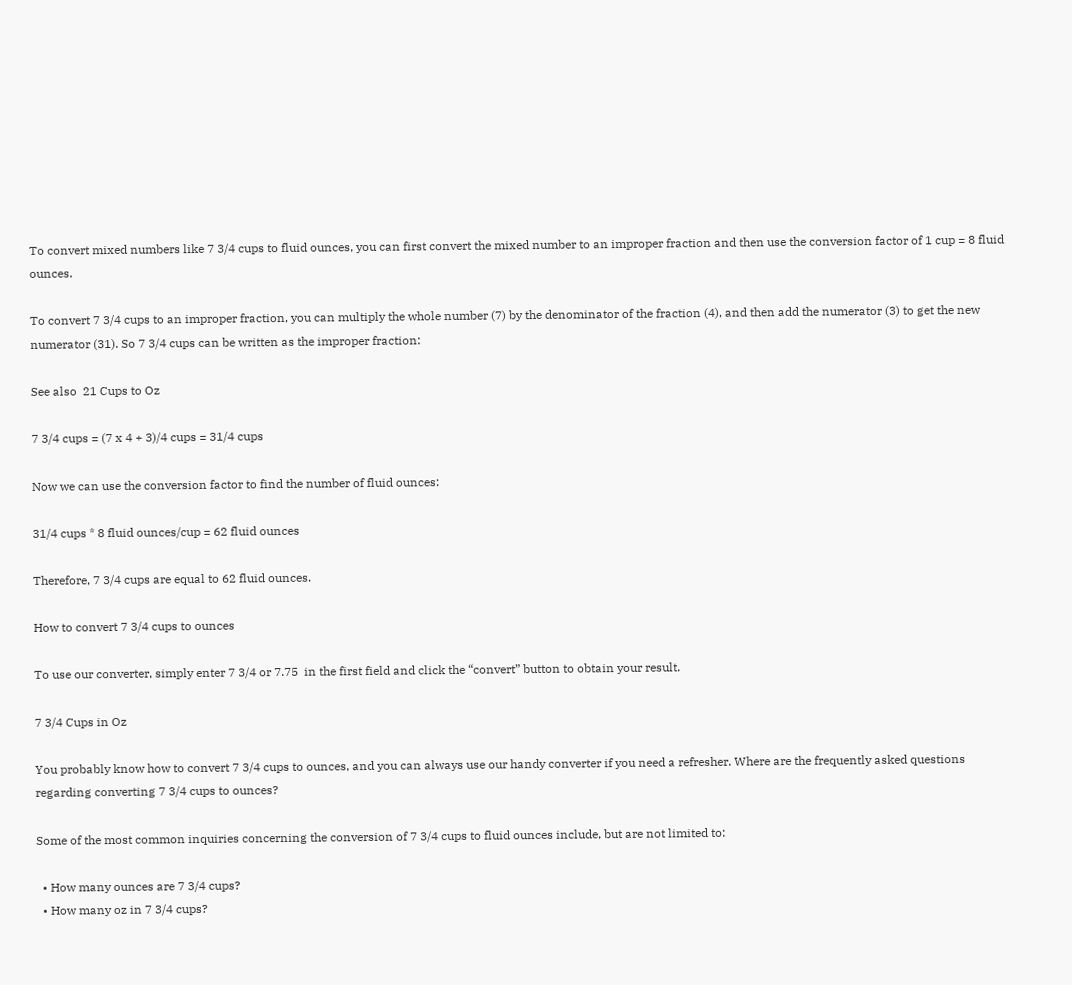To convert mixed numbers like 7 3/4 cups to fluid ounces, you can first convert the mixed number to an improper fraction and then use the conversion factor of 1 cup = 8 fluid ounces.

To convert 7 3/4 cups to an improper fraction, you can multiply the whole number (7) by the denominator of the fraction (4), and then add the numerator (3) to get the new numerator (31). So 7 3/4 cups can be written as the improper fraction:

See also  21 Cups to Oz

7 3/4 cups = (7 x 4 + 3)/4 cups = 31/4 cups

Now we can use the conversion factor to find the number of fluid ounces:

31/4 cups * 8 fluid ounces/cup = 62 fluid ounces

Therefore, 7 3/4 cups are equal to 62 fluid ounces.

How to convert 7 3/4 cups to ounces

To use our converter, simply enter 7 3/4 or 7.75  in the first field and click the “convert” button to obtain your result.

7 3/4 Cups in Oz

You probably know how to convert 7 3/4 cups to ounces, and you can always use our handy converter if you need a refresher. Where are the frequently asked questions regarding converting 7 3/4 cups to ounces?

Some of the most common inquiries concerning the conversion of 7 3/4 cups to fluid ounces include, but are not limited to:

  • How many ounces are 7 3/4 cups?
  • How many oz in 7 3/4 cups?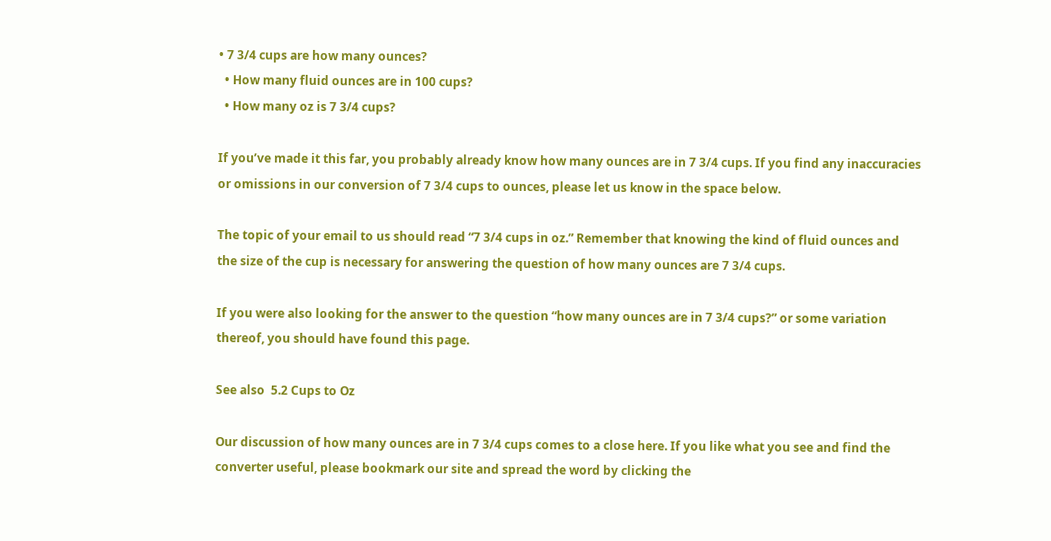• 7 3/4 cups are how many ounces?
  • How many fluid ounces are in 100 cups?
  • How many oz is 7 3/4 cups?

If you’ve made it this far, you probably already know how many ounces are in 7 3/4 cups. If you find any inaccuracies or omissions in our conversion of 7 3/4 cups to ounces, please let us know in the space below.

The topic of your email to us should read “7 3/4 cups in oz.” Remember that knowing the kind of fluid ounces and the size of the cup is necessary for answering the question of how many ounces are 7 3/4 cups.

If you were also looking for the answer to the question “how many ounces are in 7 3/4 cups?” or some variation thereof, you should have found this page.

See also  5.2 Cups to Oz

Our discussion of how many ounces are in 7 3/4 cups comes to a close here. If you like what you see and find the converter useful, please bookmark our site and spread the word by clicking the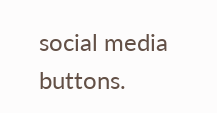social media buttons.